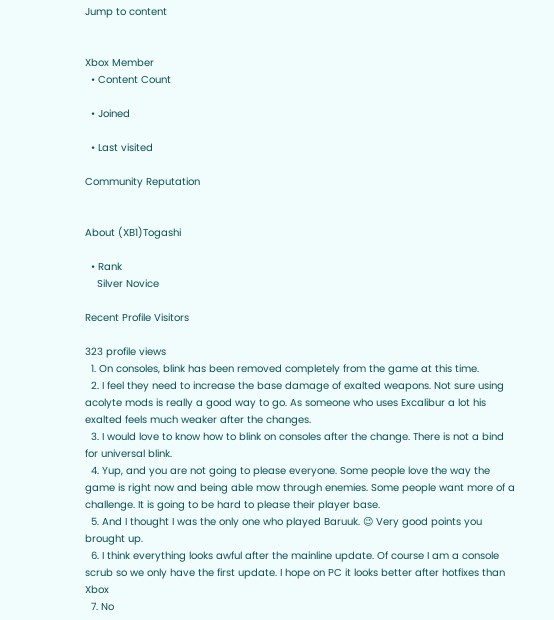Jump to content


Xbox Member
  • Content Count

  • Joined

  • Last visited

Community Reputation


About (XB1)Togashi

  • Rank
    Silver Novice

Recent Profile Visitors

323 profile views
  1. On consoles, blink has been removed completely from the game at this time.
  2. I feel they need to increase the base damage of exalted weapons. Not sure using acolyte mods is really a good way to go. As someone who uses Excalibur a lot his exalted feels much weaker after the changes.
  3. I would love to know how to blink on consoles after the change. There is not a bind for universal blink.
  4. Yup, and you are not going to please everyone. Some people love the way the game is right now and being able mow through enemies. Some people want more of a challenge. It is going to be hard to please their player base.
  5. And I thought I was the only one who played Baruuk. 😉 Very good points you brought up.
  6. I think everything looks awful after the mainline update. Of course I am a console scrub so we only have the first update. I hope on PC it looks better after hotfixes than Xbox
  7. No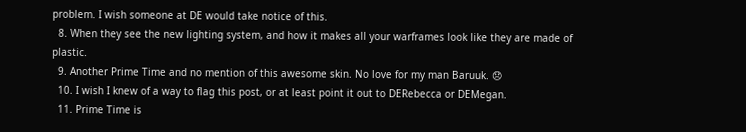problem. I wish someone at DE would take notice of this.
  8. When they see the new lighting system, and how it makes all your warframes look like they are made of plastic.
  9. Another Prime Time and no mention of this awesome skin. No love for my man Baruuk. 😞
  10. I wish I knew of a way to flag this post, or at least point it out to DERebecca or DEMegan.
  11. Prime Time is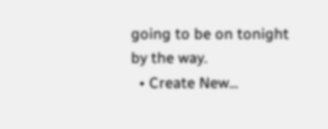going to be on tonight by the way.
  • Create New...